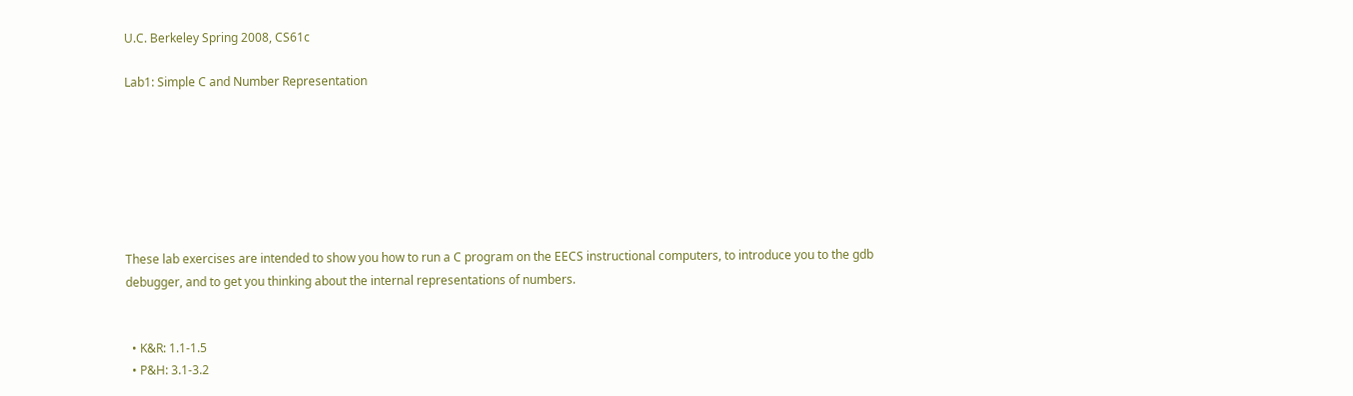U.C. Berkeley Spring 2008, CS61c

Lab1: Simple C and Number Representation







These lab exercises are intended to show you how to run a C program on the EECS instructional computers, to introduce you to the gdb debugger, and to get you thinking about the internal representations of numbers.


  • K&R: 1.1-1.5
  • P&H: 3.1-3.2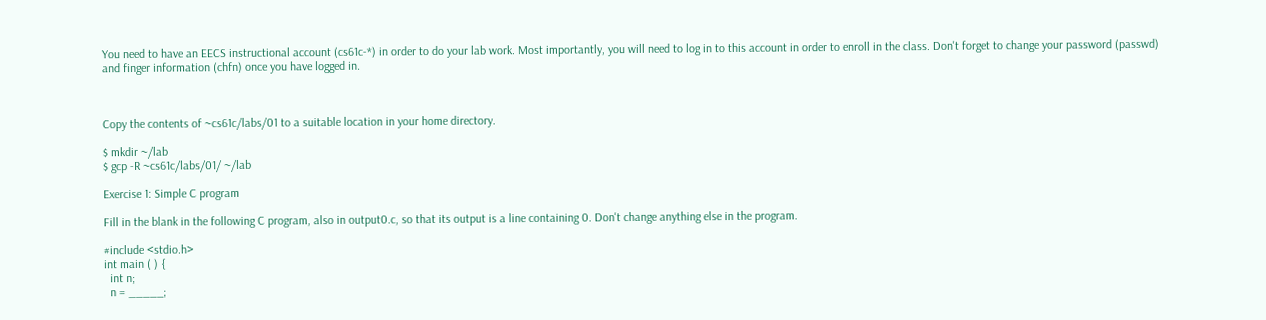You need to have an EECS instructional account (cs61c-*) in order to do your lab work. Most importantly, you will need to log in to this account in order to enroll in the class. Don't forget to change your password (passwd) and finger information (chfn) once you have logged in.



Copy the contents of ~cs61c/labs/01 to a suitable location in your home directory.

$ mkdir ~/lab
$ gcp -R ~cs61c/labs/01/ ~/lab

Exercise 1: Simple C program

Fill in the blank in the following C program, also in output0.c, so that its output is a line containing 0. Don't change anything else in the program.

#include <stdio.h>
int main ( ) {
  int n;
  n = _____;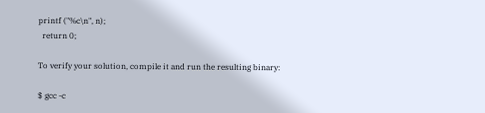printf ("%c\n", n);
  return 0;

To verify your solution, compile it and run the resulting binary:

$ gcc -c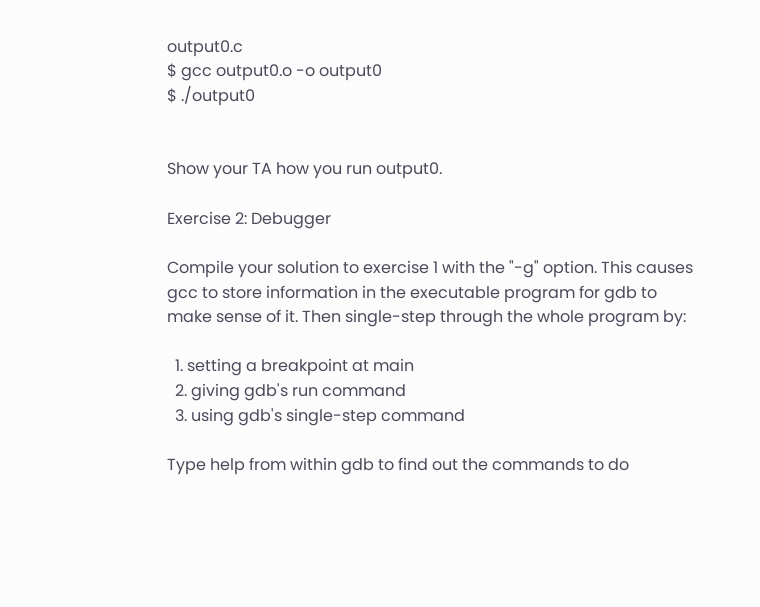output0.c
$ gcc output0.o -o output0
$ ./output0


Show your TA how you run output0.

Exercise 2: Debugger

Compile your solution to exercise 1 with the "-g" option. This causes gcc to store information in the executable program for gdb to make sense of it. Then single-step through the whole program by:

  1. setting a breakpoint at main
  2. giving gdb's run command
  3. using gdb's single-step command

Type help from within gdb to find out the commands to do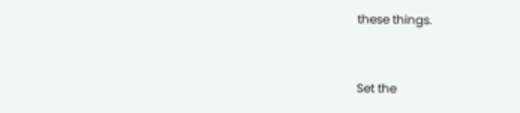these things.


Set the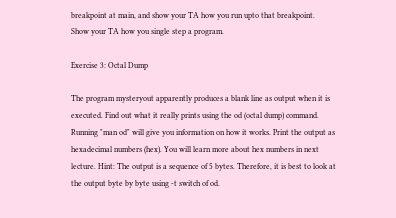breakpoint at main, and show your TA how you run upto that breakpoint.
Show your TA how you single step a program.

Exercise 3: Octal Dump

The program mysteryout apparently produces a blank line as output when it is executed. Find out what it really prints using the od (octal dump) command. Running "man od" will give you information on how it works. Print the output as hexadecimal numbers (hex). You will learn more about hex numbers in next lecture. Hint: The output is a sequence of 5 bytes. Therefore, it is best to look at the output byte by byte using -t switch of od.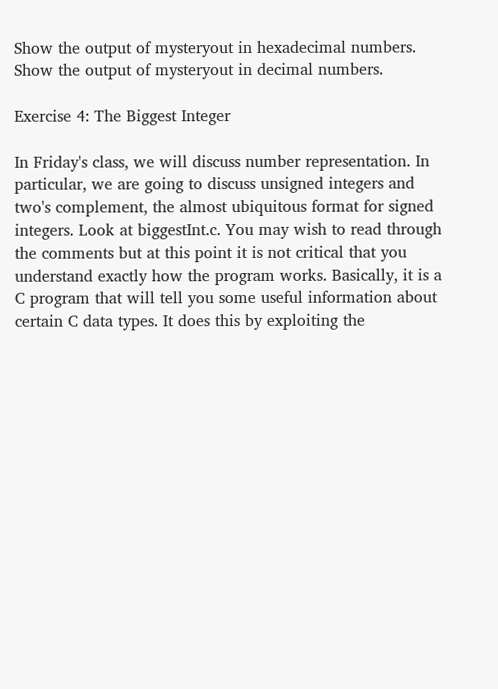Show the output of mysteryout in hexadecimal numbers.
Show the output of mysteryout in decimal numbers.

Exercise 4: The Biggest Integer

In Friday's class, we will discuss number representation. In particular, we are going to discuss unsigned integers and two's complement, the almost ubiquitous format for signed integers. Look at biggestInt.c. You may wish to read through the comments but at this point it is not critical that you understand exactly how the program works. Basically, it is a C program that will tell you some useful information about certain C data types. It does this by exploiting the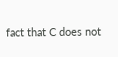fact that C does not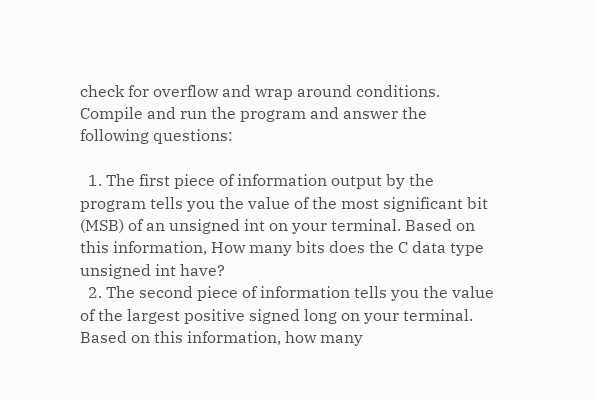check for overflow and wrap around conditions. Compile and run the program and answer the following questions:

  1. The first piece of information output by the program tells you the value of the most significant bit (MSB) of an unsigned int on your terminal. Based on this information, How many bits does the C data type unsigned int have?
  2. The second piece of information tells you the value of the largest positive signed long on your terminal. Based on this information, how many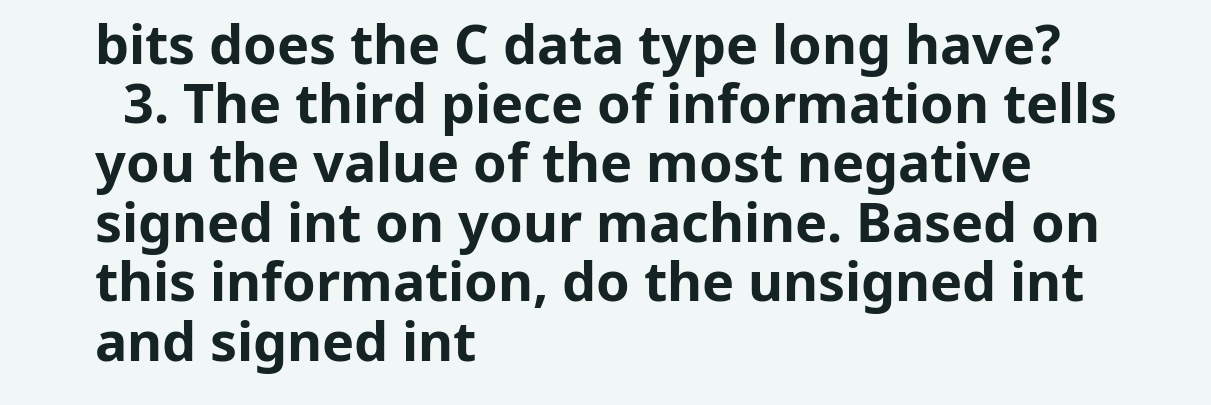bits does the C data type long have?
  3. The third piece of information tells you the value of the most negative signed int on your machine. Based on this information, do the unsigned int and signed int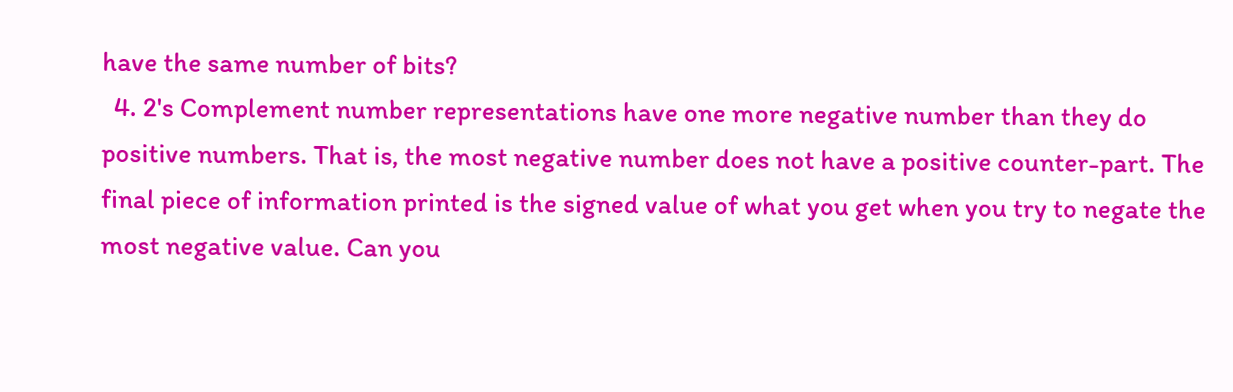have the same number of bits?
  4. 2's Complement number representations have one more negative number than they do positive numbers. That is, the most negative number does not have a positive counter-part. The final piece of information printed is the signed value of what you get when you try to negate the most negative value. Can you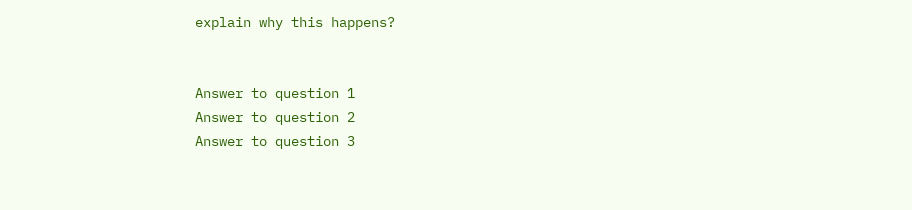explain why this happens?


Answer to question 1
Answer to question 2
Answer to question 3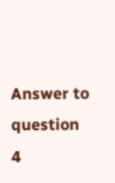Answer to question 4